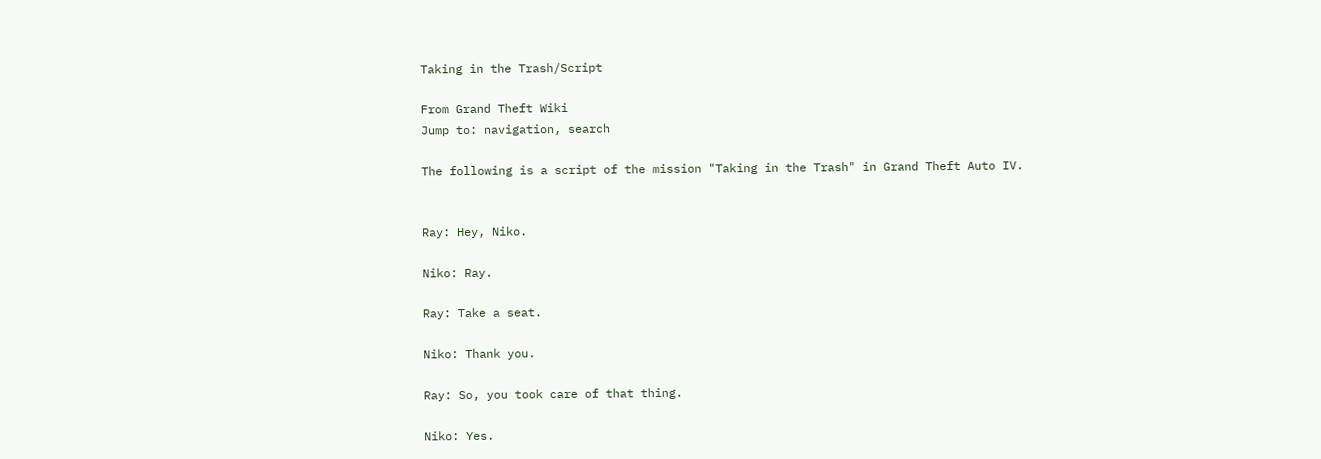Taking in the Trash/Script

From Grand Theft Wiki
Jump to: navigation, search

The following is a script of the mission "Taking in the Trash" in Grand Theft Auto IV.


Ray: Hey, Niko.

Niko: Ray.

Ray: Take a seat.

Niko: Thank you.

Ray: So, you took care of that thing.

Niko: Yes.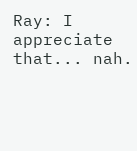Ray: I appreciate that... nah.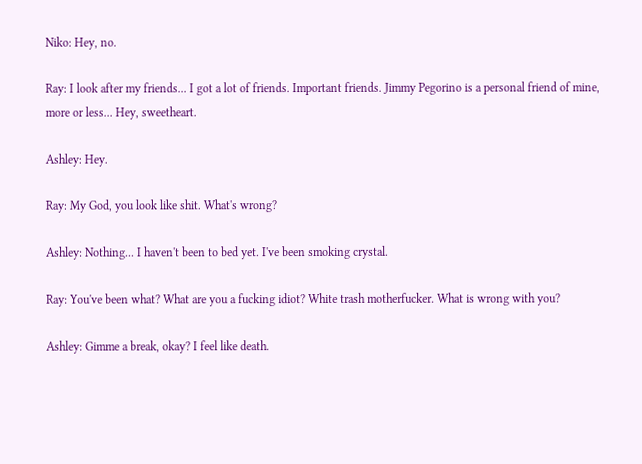Niko: Hey, no.

Ray: I look after my friends... I got a lot of friends. Important friends. Jimmy Pegorino is a personal friend of mine, more or less... Hey, sweetheart.

Ashley: Hey.

Ray: My God, you look like shit. What's wrong?

Ashley: Nothing... I haven't been to bed yet. I've been smoking crystal.

Ray: You've been what? What are you a fucking idiot? White trash motherfucker. What is wrong with you?

Ashley: Gimme a break, okay? I feel like death.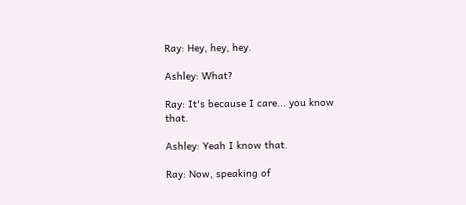Ray: Hey, hey, hey.

Ashley: What?

Ray: It's because I care... you know that.

Ashley: Yeah I know that.

Ray: Now, speaking of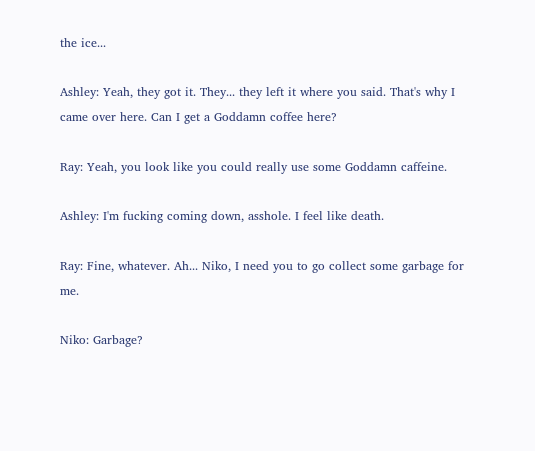the ice...

Ashley: Yeah, they got it. They... they left it where you said. That's why I came over here. Can I get a Goddamn coffee here?

Ray: Yeah, you look like you could really use some Goddamn caffeine.

Ashley: I'm fucking coming down, asshole. I feel like death.

Ray: Fine, whatever. Ah... Niko, I need you to go collect some garbage for me.

Niko: Garbage?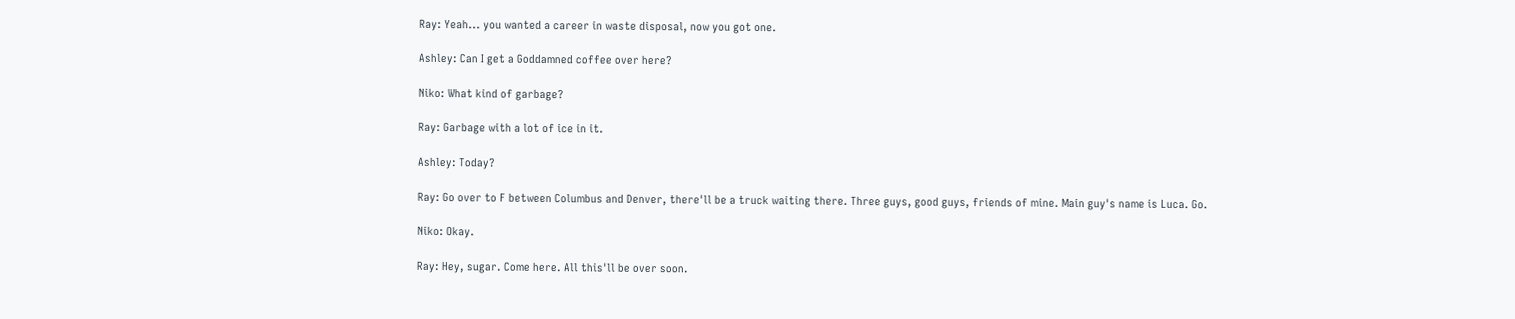Ray: Yeah... you wanted a career in waste disposal, now you got one.

Ashley: Can I get a Goddamned coffee over here?

Niko: What kind of garbage?

Ray: Garbage with a lot of ice in it.

Ashley: Today?

Ray: Go over to F between Columbus and Denver, there'll be a truck waiting there. Three guys, good guys, friends of mine. Main guy's name is Luca. Go.

Niko: Okay.

Ray: Hey, sugar. Come here. All this'll be over soon.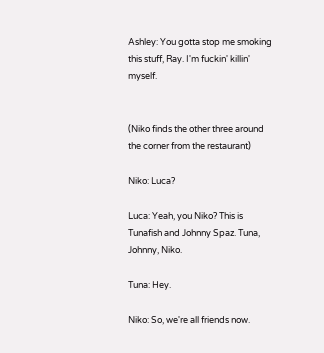Ashley: You gotta stop me smoking this stuff, Ray. I'm fuckin' killin' myself.


(Niko finds the other three around the corner from the restaurant)

Niko: Luca?

Luca: Yeah, you Niko? This is Tunafish and Johnny Spaz. Tuna, Johnny, Niko.

Tuna: Hey.

Niko: So, we're all friends now.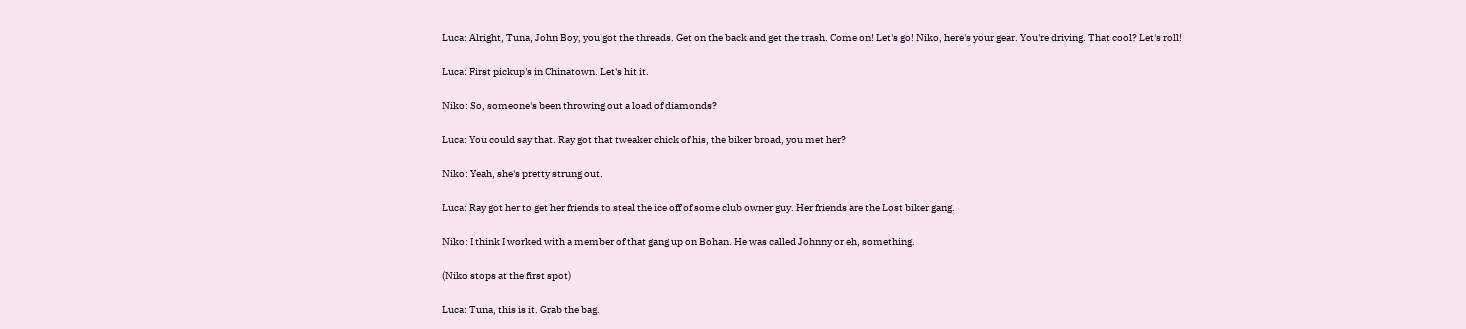Luca: Alright, Tuna, John Boy, you got the threads. Get on the back and get the trash. Come on! Let's go! Niko, here's your gear. You're driving. That cool? Let's roll!

Luca: First pickup's in Chinatown. Let's hit it.

Niko: So, someone's been throwing out a load of diamonds?

Luca: You could say that. Ray got that tweaker chick of his, the biker broad, you met her?

Niko: Yeah, she's pretty strung out.

Luca: Ray got her to get her friends to steal the ice off of some club owner guy. Her friends are the Lost biker gang.

Niko: I think I worked with a member of that gang up on Bohan. He was called Johnny or eh, something.

(Niko stops at the first spot)

Luca: Tuna, this is it. Grab the bag.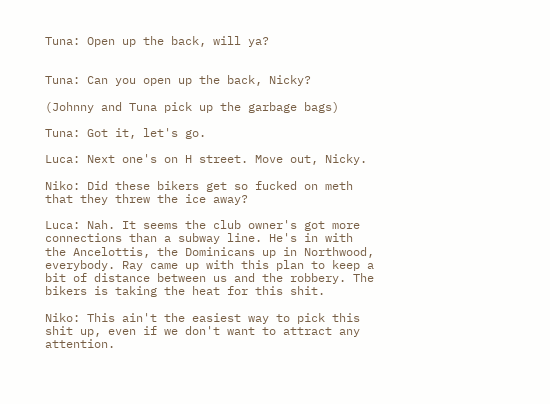Tuna: Open up the back, will ya?


Tuna: Can you open up the back, Nicky?

(Johnny and Tuna pick up the garbage bags)

Tuna: Got it, let's go.

Luca: Next one's on H street. Move out, Nicky.

Niko: Did these bikers get so fucked on meth that they threw the ice away?

Luca: Nah. It seems the club owner's got more connections than a subway line. He's in with the Ancelottis, the Dominicans up in Northwood, everybody. Ray came up with this plan to keep a bit of distance between us and the robbery. The bikers is taking the heat for this shit.

Niko: This ain't the easiest way to pick this shit up, even if we don't want to attract any attention.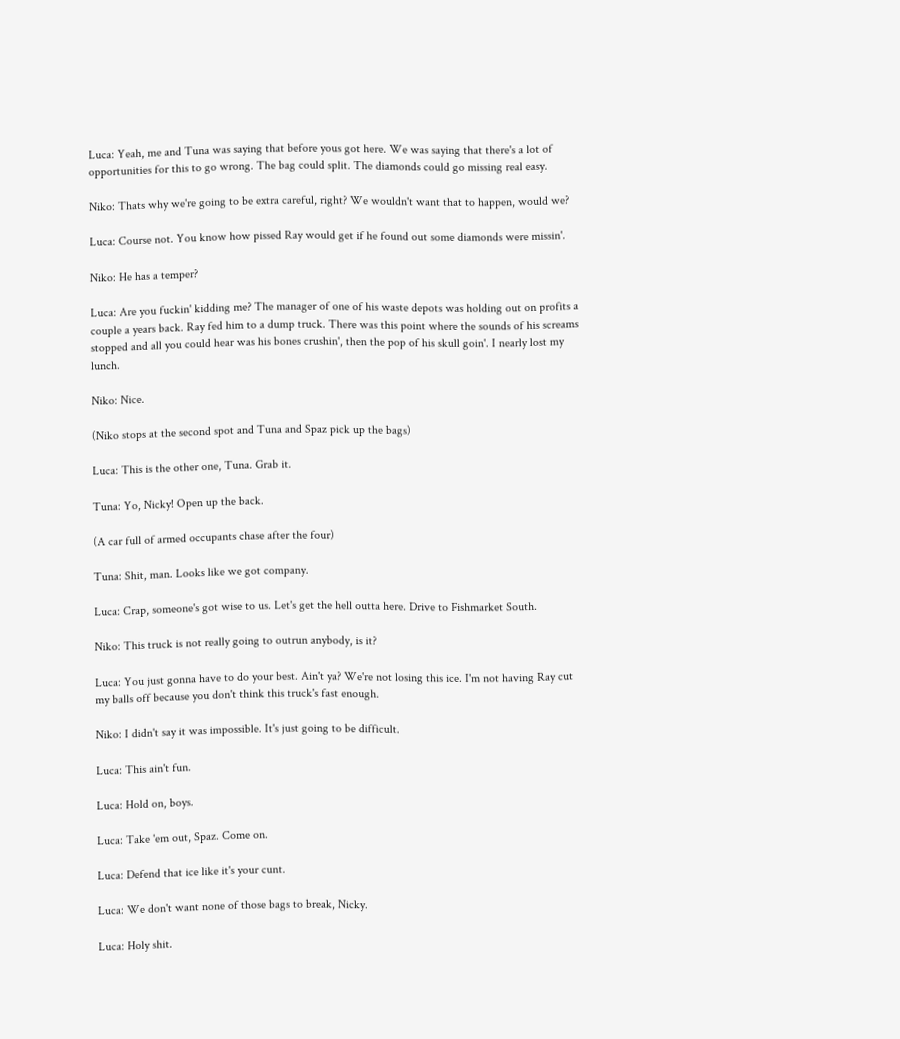Luca: Yeah, me and Tuna was saying that before yous got here. We was saying that there's a lot of opportunities for this to go wrong. The bag could split. The diamonds could go missing real easy.

Niko: Thats why we're going to be extra careful, right? We wouldn't want that to happen, would we?

Luca: Course not. You know how pissed Ray would get if he found out some diamonds were missin'.

Niko: He has a temper?

Luca: Are you fuckin' kidding me? The manager of one of his waste depots was holding out on profits a couple a years back. Ray fed him to a dump truck. There was this point where the sounds of his screams stopped and all you could hear was his bones crushin', then the pop of his skull goin'. I nearly lost my lunch.

Niko: Nice.

(Niko stops at the second spot and Tuna and Spaz pick up the bags)

Luca: This is the other one, Tuna. Grab it.

Tuna: Yo, Nicky! Open up the back.

(A car full of armed occupants chase after the four)

Tuna: Shit, man. Looks like we got company.

Luca: Crap, someone's got wise to us. Let's get the hell outta here. Drive to Fishmarket South.

Niko: This truck is not really going to outrun anybody, is it?

Luca: You just gonna have to do your best. Ain't ya? We're not losing this ice. I'm not having Ray cut my balls off because you don't think this truck's fast enough.

Niko: I didn't say it was impossible. It's just going to be difficult.

Luca: This ain't fun.

Luca: Hold on, boys.

Luca: Take 'em out, Spaz. Come on.

Luca: Defend that ice like it's your cunt.

Luca: We don't want none of those bags to break, Nicky.

Luca: Holy shit.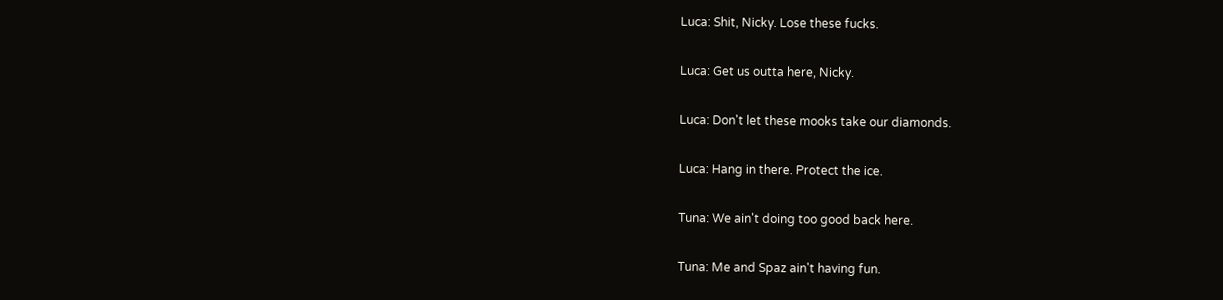Luca: Shit, Nicky. Lose these fucks.

Luca: Get us outta here, Nicky.

Luca: Don't let these mooks take our diamonds.

Luca: Hang in there. Protect the ice.

Tuna: We ain't doing too good back here.

Tuna: Me and Spaz ain't having fun.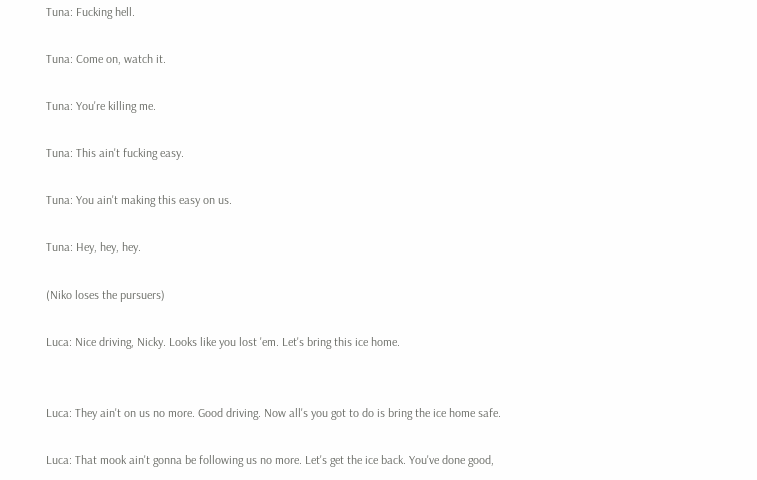Tuna: Fucking hell.

Tuna: Come on, watch it.

Tuna: You're killing me.

Tuna: This ain't fucking easy.

Tuna: You ain't making this easy on us.

Tuna: Hey, hey, hey.

(Niko loses the pursuers)

Luca: Nice driving, Nicky. Looks like you lost 'em. Let's bring this ice home.


Luca: They ain't on us no more. Good driving. Now all's you got to do is bring the ice home safe.

Luca: That mook ain't gonna be following us no more. Let's get the ice back. You've done good,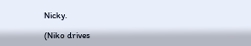Nicky.

(Niko drives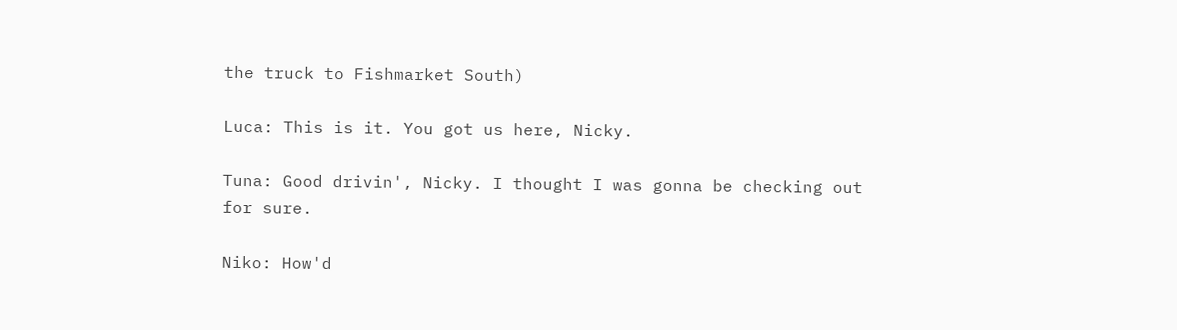the truck to Fishmarket South)

Luca: This is it. You got us here, Nicky.

Tuna: Good drivin', Nicky. I thought I was gonna be checking out for sure.

Niko: How'd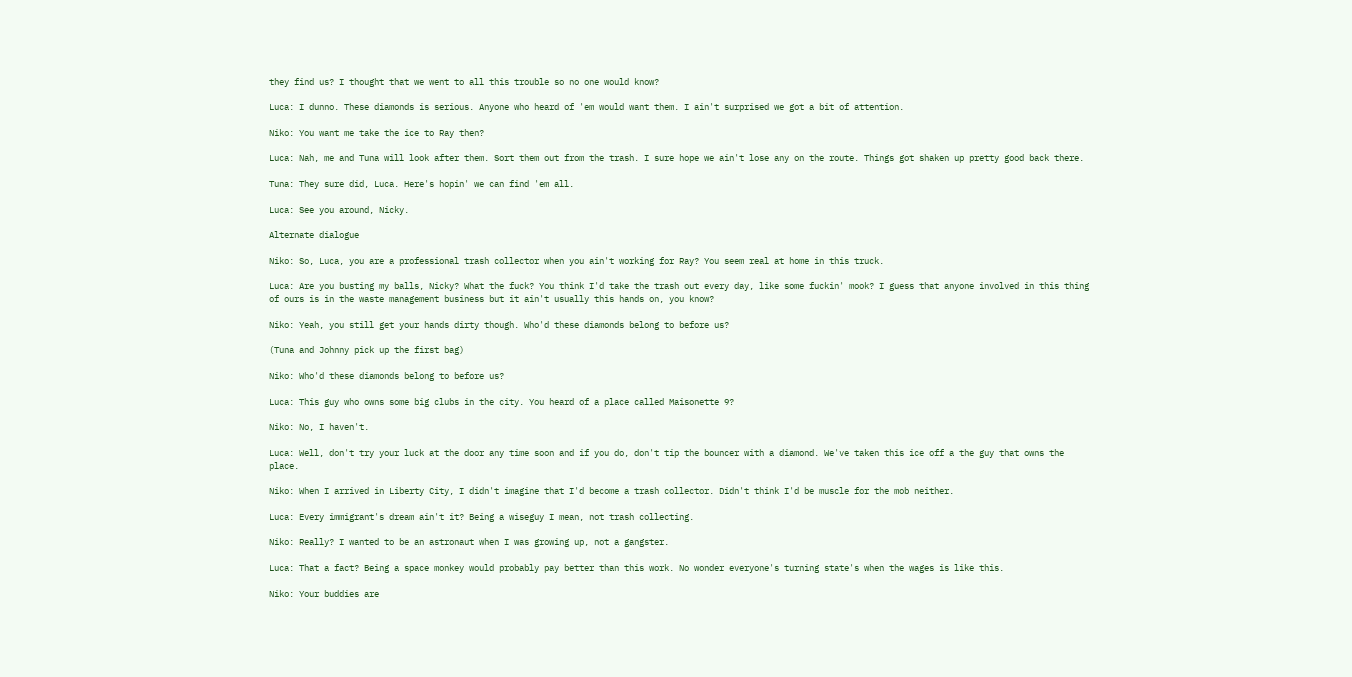they find us? I thought that we went to all this trouble so no one would know?

Luca: I dunno. These diamonds is serious. Anyone who heard of 'em would want them. I ain't surprised we got a bit of attention.

Niko: You want me take the ice to Ray then?

Luca: Nah, me and Tuna will look after them. Sort them out from the trash. I sure hope we ain't lose any on the route. Things got shaken up pretty good back there.

Tuna: They sure did, Luca. Here's hopin' we can find 'em all.

Luca: See you around, Nicky.

Alternate dialogue

Niko: So, Luca, you are a professional trash collector when you ain't working for Ray? You seem real at home in this truck.

Luca: Are you busting my balls, Nicky? What the fuck? You think I'd take the trash out every day, like some fuckin' mook? I guess that anyone involved in this thing of ours is in the waste management business but it ain't usually this hands on, you know?

Niko: Yeah, you still get your hands dirty though. Who'd these diamonds belong to before us?

(Tuna and Johnny pick up the first bag)

Niko: Who'd these diamonds belong to before us?

Luca: This guy who owns some big clubs in the city. You heard of a place called Maisonette 9?

Niko: No, I haven't.

Luca: Well, don't try your luck at the door any time soon and if you do, don't tip the bouncer with a diamond. We've taken this ice off a the guy that owns the place.

Niko: When I arrived in Liberty City, I didn't imagine that I'd become a trash collector. Didn't think I'd be muscle for the mob neither.

Luca: Every immigrant's dream ain't it? Being a wiseguy I mean, not trash collecting.

Niko: Really? I wanted to be an astronaut when I was growing up, not a gangster.

Luca: That a fact? Being a space monkey would probably pay better than this work. No wonder everyone's turning state's when the wages is like this.

Niko: Your buddies are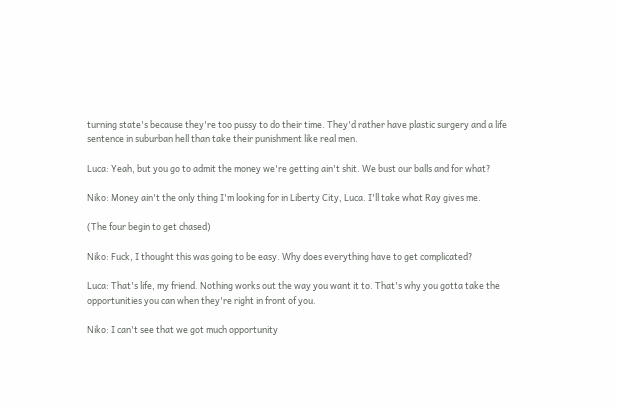turning state's because they're too pussy to do their time. They'd rather have plastic surgery and a life sentence in suburban hell than take their punishment like real men.

Luca: Yeah, but you go to admit the money we're getting ain't shit. We bust our balls and for what?

Niko: Money ain't the only thing I'm looking for in Liberty City, Luca. I'll take what Ray gives me.

(The four begin to get chased)

Niko: Fuck, I thought this was going to be easy. Why does everything have to get complicated?

Luca: That's life, my friend. Nothing works out the way you want it to. That's why you gotta take the opportunities you can when they're right in front of you.

Niko: I can't see that we got much opportunity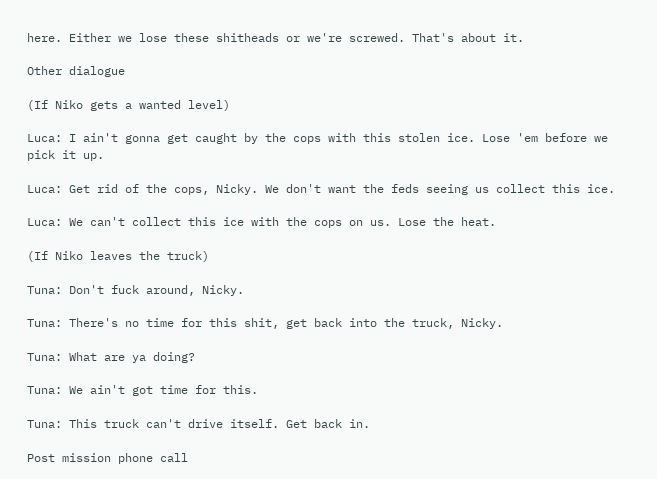here. Either we lose these shitheads or we're screwed. That's about it.

Other dialogue

(If Niko gets a wanted level)

Luca: I ain't gonna get caught by the cops with this stolen ice. Lose 'em before we pick it up.

Luca: Get rid of the cops, Nicky. We don't want the feds seeing us collect this ice.

Luca: We can't collect this ice with the cops on us. Lose the heat.

(If Niko leaves the truck)

Tuna: Don't fuck around, Nicky.

Tuna: There's no time for this shit, get back into the truck, Nicky.

Tuna: What are ya doing?

Tuna: We ain't got time for this.

Tuna: This truck can't drive itself. Get back in.

Post mission phone call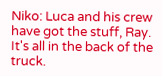Niko: Luca and his crew have got the stuff, Ray. It's all in the back of the truck.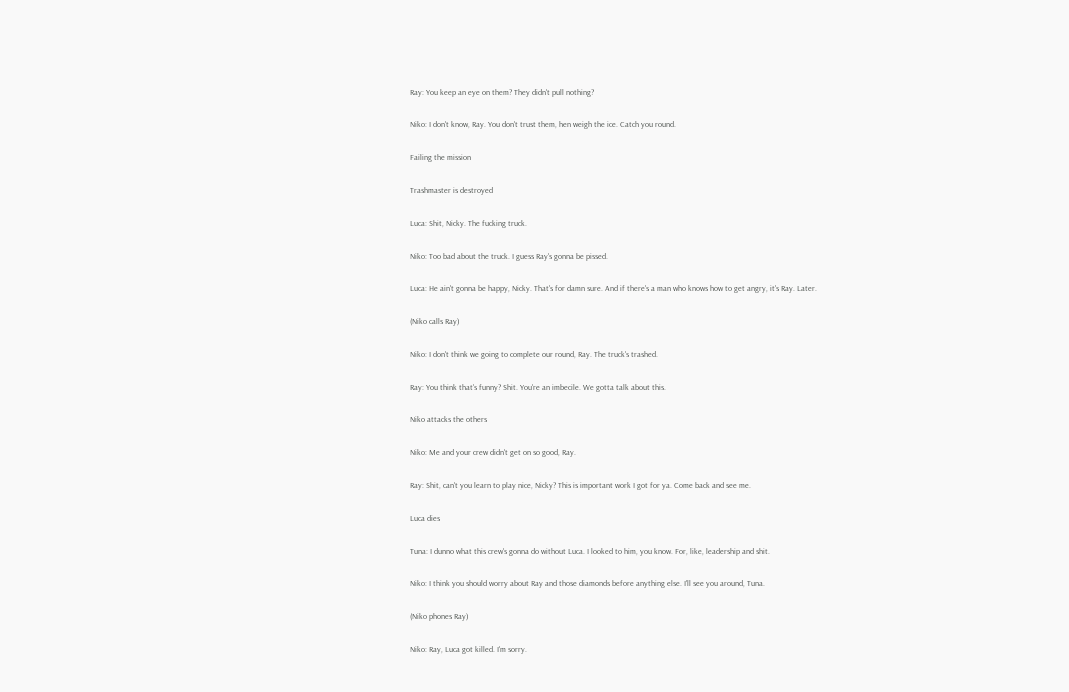Ray: You keep an eye on them? They didn't pull nothing?

Niko: I don't know, Ray. You don't trust them, hen weigh the ice. Catch you round.

Failing the mission

Trashmaster is destroyed

Luca: Shit, Nicky. The fucking truck.

Niko: Too bad about the truck. I guess Ray's gonna be pissed.

Luca: He ain't gonna be happy, Nicky. That's for damn sure. And if there's a man who knows how to get angry, it's Ray. Later.

(Niko calls Ray)

Niko: I don't think we going to complete our round, Ray. The truck's trashed.

Ray: You think that's funny? Shit. You're an imbecile. We gotta talk about this.

Niko attacks the others

Niko: Me and your crew didn't get on so good, Ray.

Ray: Shit, can't you learn to play nice, Nicky? This is important work I got for ya. Come back and see me.

Luca dies

Tuna: I dunno what this crew's gonna do without Luca. I looked to him, you know. For, like, leadership and shit.

Niko: I think you should worry about Ray and those diamonds before anything else. I'll see you around, Tuna.

(Niko phones Ray)

Niko: Ray, Luca got killed. I'm sorry.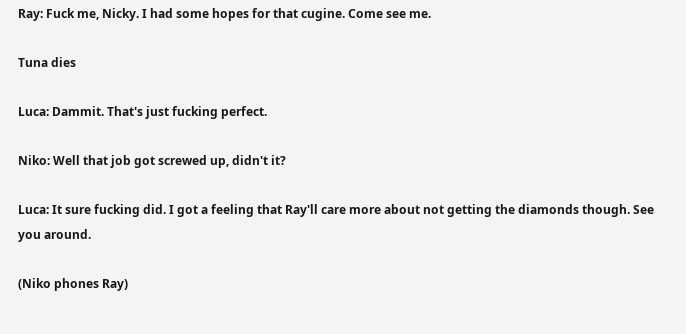Ray: Fuck me, Nicky. I had some hopes for that cugine. Come see me.

Tuna dies

Luca: Dammit. That's just fucking perfect.

Niko: Well that job got screwed up, didn't it?

Luca: It sure fucking did. I got a feeling that Ray'll care more about not getting the diamonds though. See you around.

(Niko phones Ray)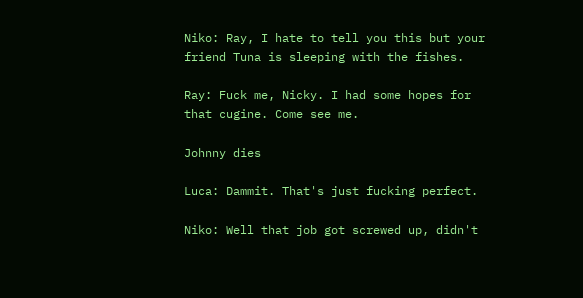Niko: Ray, I hate to tell you this but your friend Tuna is sleeping with the fishes.

Ray: Fuck me, Nicky. I had some hopes for that cugine. Come see me.

Johnny dies

Luca: Dammit. That's just fucking perfect.

Niko: Well that job got screwed up, didn't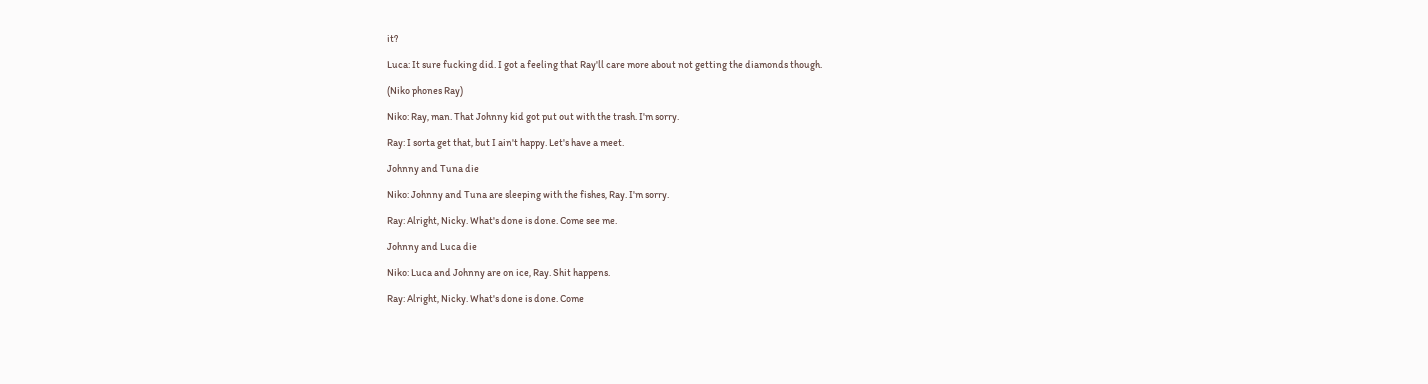it?

Luca: It sure fucking did. I got a feeling that Ray'll care more about not getting the diamonds though.

(Niko phones Ray)

Niko: Ray, man. That Johnny kid got put out with the trash. I'm sorry.

Ray: I sorta get that, but I ain't happy. Let's have a meet.

Johnny and Tuna die

Niko: Johnny and Tuna are sleeping with the fishes, Ray. I'm sorry.

Ray: Alright, Nicky. What's done is done. Come see me.

Johnny and Luca die

Niko: Luca and Johnny are on ice, Ray. Shit happens.

Ray: Alright, Nicky. What's done is done. Come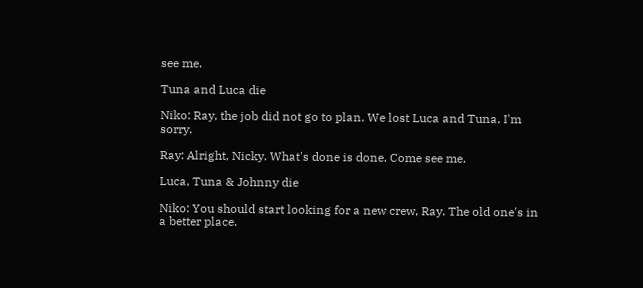see me.

Tuna and Luca die

Niko: Ray, the job did not go to plan. We lost Luca and Tuna. I'm sorry.

Ray: Alright, Nicky. What's done is done. Come see me.

Luca, Tuna & Johnny die

Niko: You should start looking for a new crew, Ray. The old one's in a better place.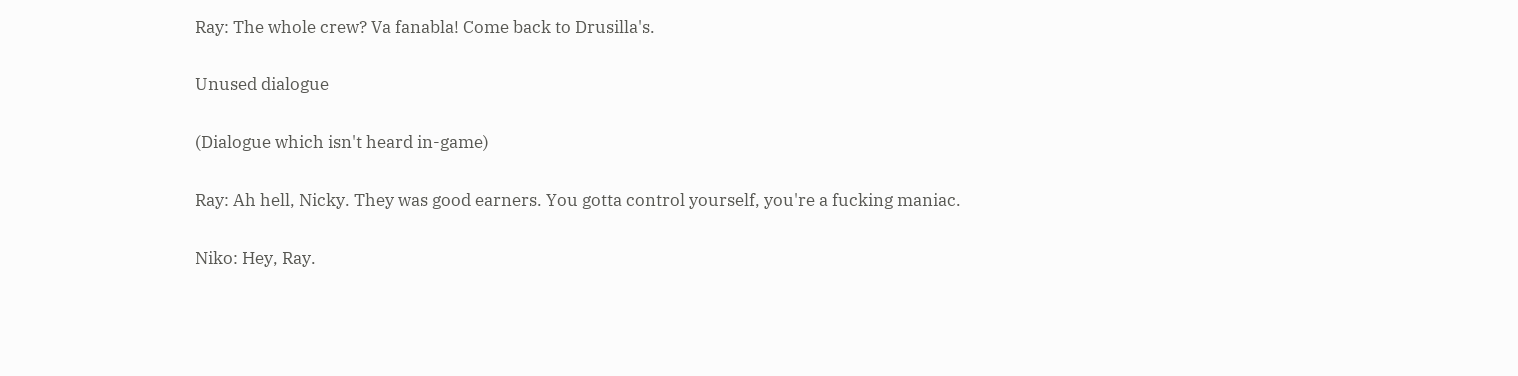Ray: The whole crew? Va fanabla! Come back to Drusilla's.

Unused dialogue

(Dialogue which isn't heard in-game)

Ray: Ah hell, Nicky. They was good earners. You gotta control yourself, you're a fucking maniac.

Niko: Hey, Ray.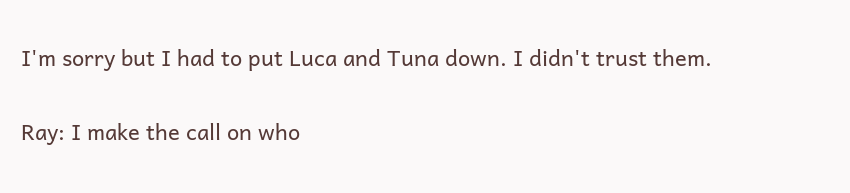I'm sorry but I had to put Luca and Tuna down. I didn't trust them.

Ray: I make the call on who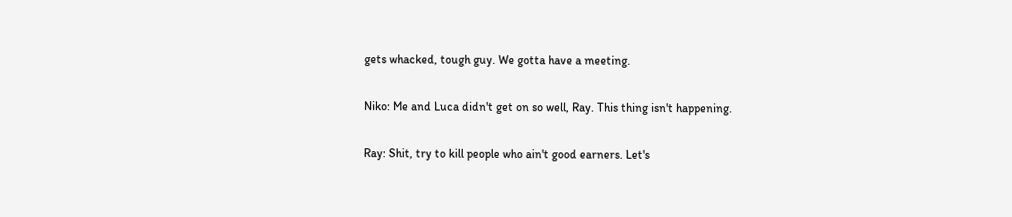gets whacked, tough guy. We gotta have a meeting.

Niko: Me and Luca didn't get on so well, Ray. This thing isn't happening.

Ray: Shit, try to kill people who ain't good earners. Let's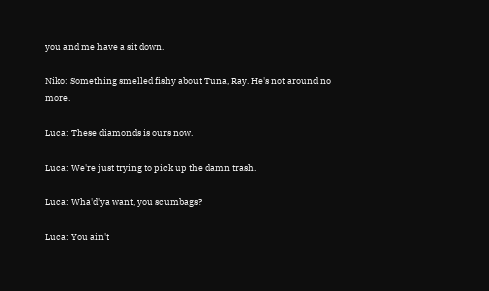you and me have a sit down.

Niko: Something smelled fishy about Tuna, Ray. He's not around no more.

Luca: These diamonds is ours now.

Luca: We're just trying to pick up the damn trash.

Luca: Wha'd'ya want, you scumbags?

Luca: You ain't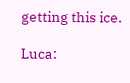getting this ice.

Luca: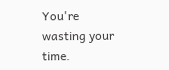You're wasting your time.